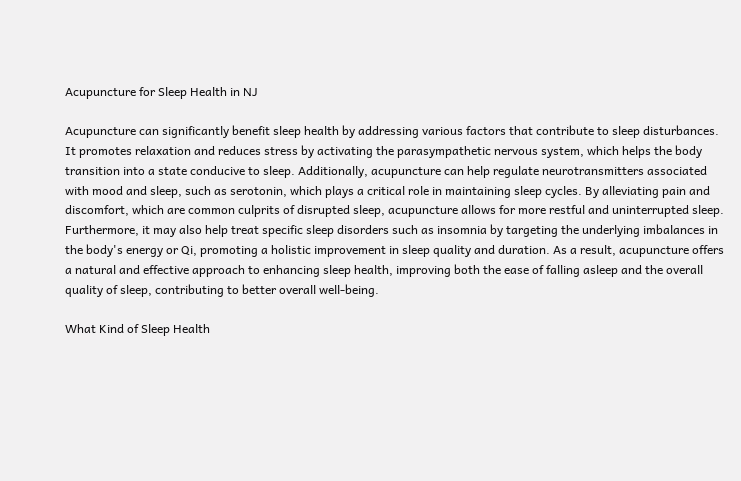Acupuncture for Sleep Health in NJ

Acupuncture can significantly benefit sleep health by addressing various factors that contribute to sleep disturbances. It promotes relaxation and reduces stress by activating the parasympathetic nervous system, which helps the body transition into a state conducive to sleep. Additionally, acupuncture can help regulate neurotransmitters associated with mood and sleep, such as serotonin, which plays a critical role in maintaining sleep cycles. By alleviating pain and discomfort, which are common culprits of disrupted sleep, acupuncture allows for more restful and uninterrupted sleep. Furthermore, it may also help treat specific sleep disorders such as insomnia by targeting the underlying imbalances in the body's energy or Qi, promoting a holistic improvement in sleep quality and duration. As a result, acupuncture offers a natural and effective approach to enhancing sleep health, improving both the ease of falling asleep and the overall quality of sleep, contributing to better overall well-being.

What Kind of Sleep Health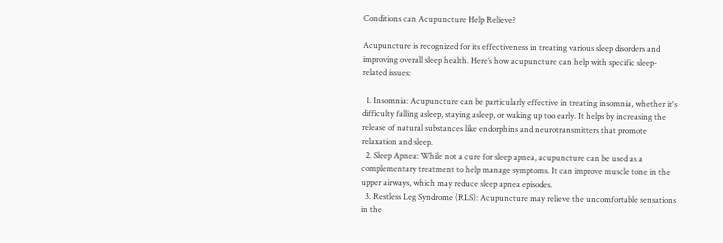Conditions can Acupuncture Help Relieve?

Acupuncture is recognized for its effectiveness in treating various sleep disorders and improving overall sleep health. Here’s how acupuncture can help with specific sleep-related issues:

  1. Insomnia: Acupuncture can be particularly effective in treating insomnia, whether it's difficulty falling asleep, staying asleep, or waking up too early. It helps by increasing the release of natural substances like endorphins and neurotransmitters that promote relaxation and sleep.
  2. Sleep Apnea: While not a cure for sleep apnea, acupuncture can be used as a complementary treatment to help manage symptoms. It can improve muscle tone in the upper airways, which may reduce sleep apnea episodes.
  3. Restless Leg Syndrome (RLS): Acupuncture may relieve the uncomfortable sensations in the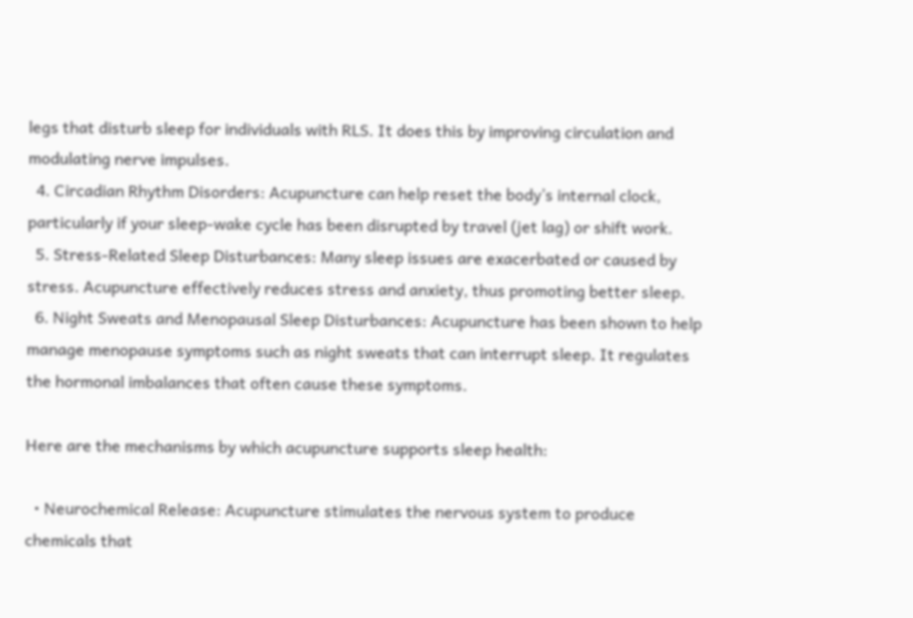legs that disturb sleep for individuals with RLS. It does this by improving circulation and modulating nerve impulses.
  4. Circadian Rhythm Disorders: Acupuncture can help reset the body’s internal clock, particularly if your sleep-wake cycle has been disrupted by travel (jet lag) or shift work.
  5. Stress-Related Sleep Disturbances: Many sleep issues are exacerbated or caused by stress. Acupuncture effectively reduces stress and anxiety, thus promoting better sleep.
  6. Night Sweats and Menopausal Sleep Disturbances: Acupuncture has been shown to help manage menopause symptoms such as night sweats that can interrupt sleep. It regulates the hormonal imbalances that often cause these symptoms.

Here are the mechanisms by which acupuncture supports sleep health:

  • Neurochemical Release: Acupuncture stimulates the nervous system to produce chemicals that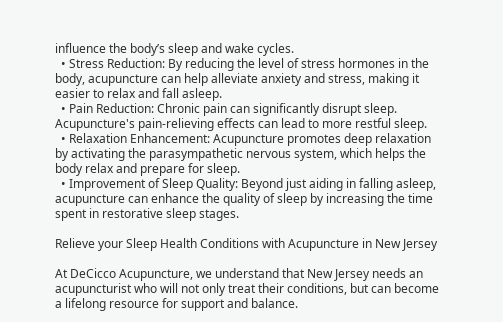influence the body’s sleep and wake cycles.
  • Stress Reduction: By reducing the level of stress hormones in the body, acupuncture can help alleviate anxiety and stress, making it easier to relax and fall asleep.
  • Pain Reduction: Chronic pain can significantly disrupt sleep. Acupuncture's pain-relieving effects can lead to more restful sleep.
  • Relaxation Enhancement: Acupuncture promotes deep relaxation by activating the parasympathetic nervous system, which helps the body relax and prepare for sleep.
  • Improvement of Sleep Quality: Beyond just aiding in falling asleep, acupuncture can enhance the quality of sleep by increasing the time spent in restorative sleep stages.

Relieve your Sleep Health Conditions with Acupuncture in New Jersey

At DeCicco Acupuncture, we understand that New Jersey needs an acupuncturist who will not only treat their conditions, but can become a lifelong resource for support and balance.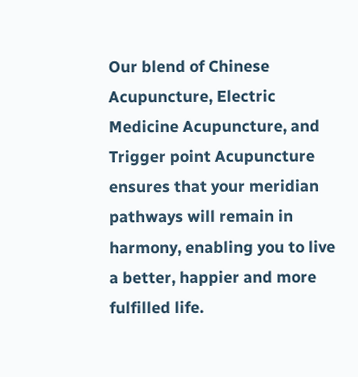Our blend of Chinese Acupuncture, Electric Medicine Acupuncture, and Trigger point Acupuncture ensures that your meridian pathways will remain in harmony, enabling you to live a better, happier and more fulfilled life.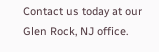Contact us today at our Glen Rock, NJ office.